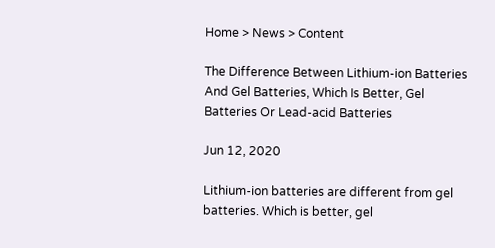Home > News > Content

The Difference Between Lithium-ion Batteries And Gel Batteries, Which Is Better, Gel Batteries Or Lead-acid Batteries

Jun 12, 2020

Lithium-ion batteries are different from gel batteries. Which is better, gel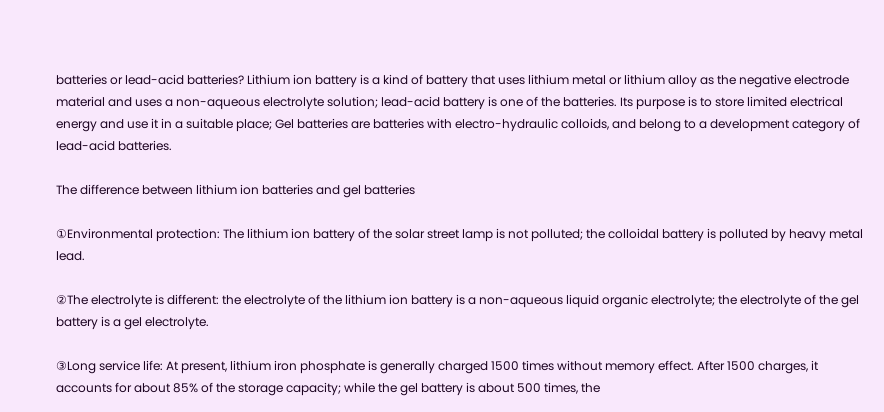batteries or lead-acid batteries? Lithium ion battery is a kind of battery that uses lithium metal or lithium alloy as the negative electrode material and uses a non-aqueous electrolyte solution; lead-acid battery is one of the batteries. Its purpose is to store limited electrical energy and use it in a suitable place; Gel batteries are batteries with electro-hydraulic colloids, and belong to a development category of lead-acid batteries.

The difference between lithium ion batteries and gel batteries

①Environmental protection: The lithium ion battery of the solar street lamp is not polluted; the colloidal battery is polluted by heavy metal lead.

②The electrolyte is different: the electrolyte of the lithium ion battery is a non-aqueous liquid organic electrolyte; the electrolyte of the gel battery is a gel electrolyte.

③Long service life: At present, lithium iron phosphate is generally charged 1500 times without memory effect. After 1500 charges, it accounts for about 85% of the storage capacity; while the gel battery is about 500 times, the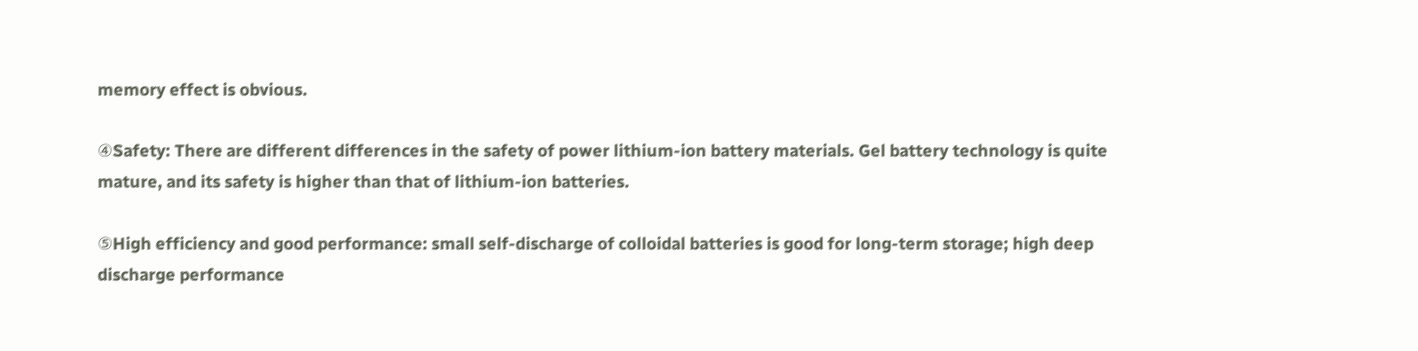memory effect is obvious.

④Safety: There are different differences in the safety of power lithium-ion battery materials. Gel battery technology is quite mature, and its safety is higher than that of lithium-ion batteries.

⑤High efficiency and good performance: small self-discharge of colloidal batteries is good for long-term storage; high deep discharge performance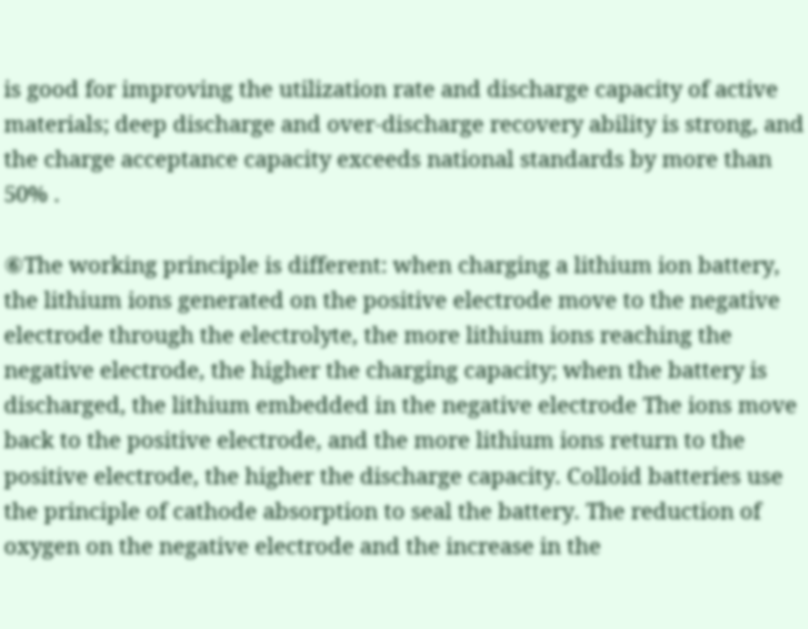is good for improving the utilization rate and discharge capacity of active materials; deep discharge and over-discharge recovery ability is strong, and the charge acceptance capacity exceeds national standards by more than 50% .

⑥The working principle is different: when charging a lithium ion battery, the lithium ions generated on the positive electrode move to the negative electrode through the electrolyte, the more lithium ions reaching the negative electrode, the higher the charging capacity; when the battery is discharged, the lithium embedded in the negative electrode The ions move back to the positive electrode, and the more lithium ions return to the positive electrode, the higher the discharge capacity. Colloid batteries use the principle of cathode absorption to seal the battery. The reduction of oxygen on the negative electrode and the increase in the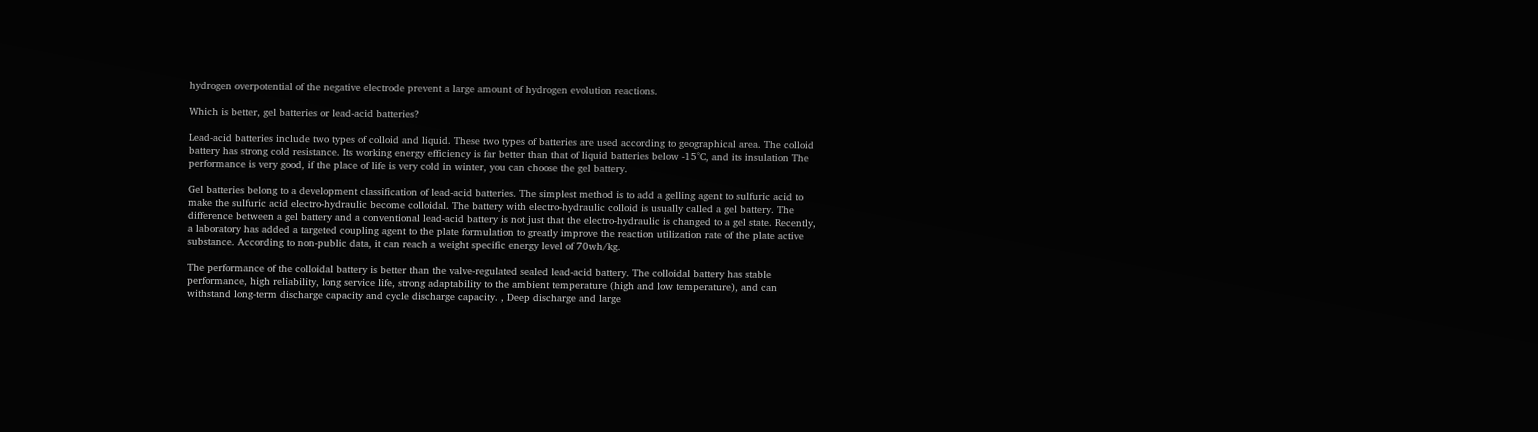hydrogen overpotential of the negative electrode prevent a large amount of hydrogen evolution reactions.

Which is better, gel batteries or lead-acid batteries?

Lead-acid batteries include two types of colloid and liquid. These two types of batteries are used according to geographical area. The colloid battery has strong cold resistance. Its working energy efficiency is far better than that of liquid batteries below -15°C, and its insulation The performance is very good, if the place of life is very cold in winter, you can choose the gel battery.

Gel batteries belong to a development classification of lead-acid batteries. The simplest method is to add a gelling agent to sulfuric acid to make the sulfuric acid electro-hydraulic become colloidal. The battery with electro-hydraulic colloid is usually called a gel battery. The difference between a gel battery and a conventional lead-acid battery is not just that the electro-hydraulic is changed to a gel state. Recently, a laboratory has added a targeted coupling agent to the plate formulation to greatly improve the reaction utilization rate of the plate active substance. According to non-public data, it can reach a weight specific energy level of 70wh/kg.

The performance of the colloidal battery is better than the valve-regulated sealed lead-acid battery. The colloidal battery has stable performance, high reliability, long service life, strong adaptability to the ambient temperature (high and low temperature), and can withstand long-term discharge capacity and cycle discharge capacity. , Deep discharge and large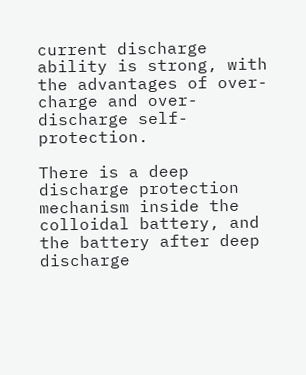current discharge ability is strong, with the advantages of over-charge and over-discharge self-protection.

There is a deep discharge protection mechanism inside the colloidal battery, and the battery after deep discharge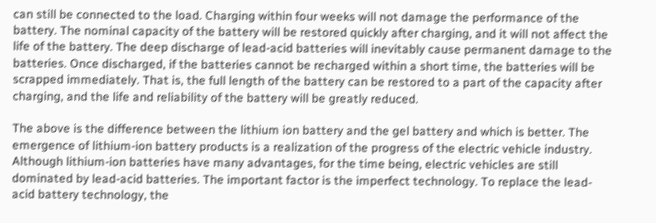can still be connected to the load. Charging within four weeks will not damage the performance of the battery. The nominal capacity of the battery will be restored quickly after charging, and it will not affect the life of the battery. The deep discharge of lead-acid batteries will inevitably cause permanent damage to the batteries. Once discharged, if the batteries cannot be recharged within a short time, the batteries will be scrapped immediately. That is, the full length of the battery can be restored to a part of the capacity after charging, and the life and reliability of the battery will be greatly reduced.

The above is the difference between the lithium ion battery and the gel battery and which is better. The emergence of lithium-ion battery products is a realization of the progress of the electric vehicle industry. Although lithium-ion batteries have many advantages, for the time being, electric vehicles are still dominated by lead-acid batteries. The important factor is the imperfect technology. To replace the lead-acid battery technology, the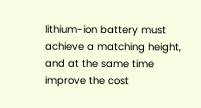lithium-ion battery must achieve a matching height, and at the same time improve the cost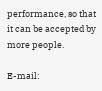performance, so that it can be accepted by more people.

E-mail: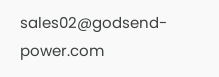sales02@godsend-power.com